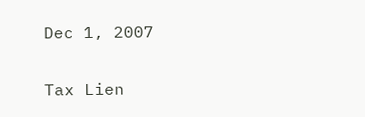Dec 1, 2007

Tax Lien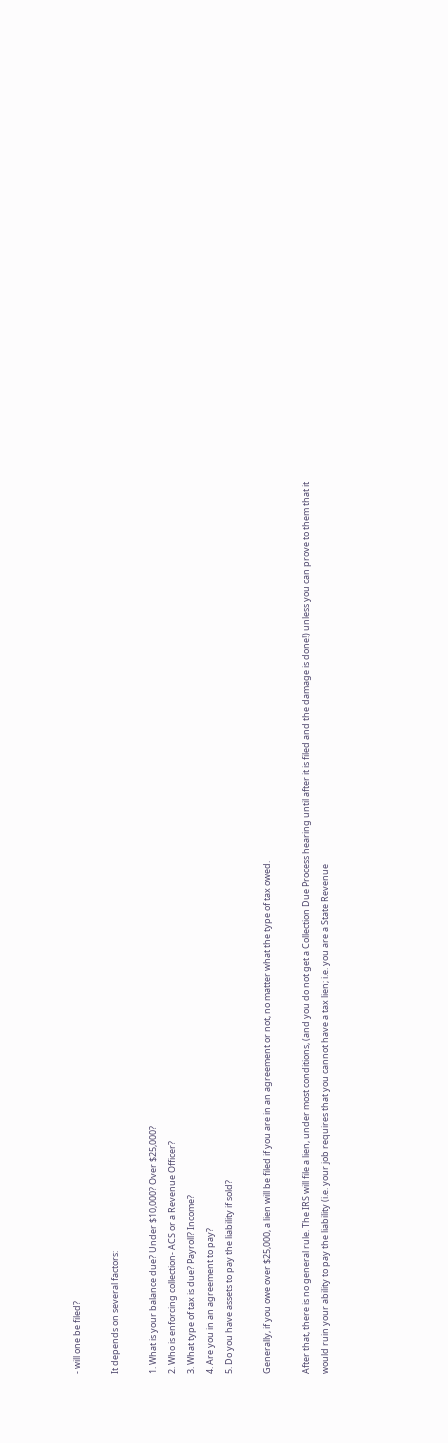- will one be filed?

It depends on several factors:

1. What is your balance due? Under $10,000? Over $25,000?
2. Who is enforcing collection- ACS or a Revenue Officer?
3. What type of tax is due? Payroll? Income?
4. Are you in an agreement to pay?
5. Do you have assets to pay the liability if sold?

Generally, if you owe over $25,000, a lien will be filed if you are in an agreement or not, no matter what the type of tax owed.

After that, there is no general rule. The IRS will file a lien, under most conditions, (and you do not get a Collection Due Process hearing until after it is filed and the damage is done!) unless you can prove to them that it would ruin your ability to pay the liability (i.e. your job requires that you cannot have a tax lien; i.e. you are a State Revenue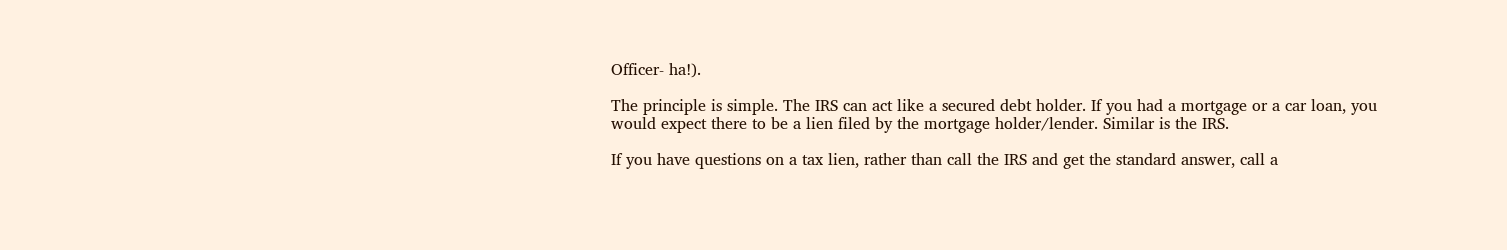Officer- ha!).

The principle is simple. The IRS can act like a secured debt holder. If you had a mortgage or a car loan, you would expect there to be a lien filed by the mortgage holder/lender. Similar is the IRS.

If you have questions on a tax lien, rather than call the IRS and get the standard answer, call a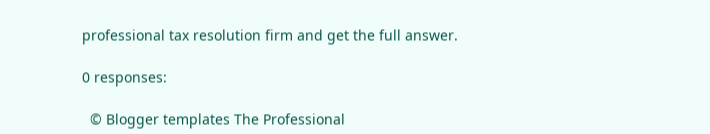professional tax resolution firm and get the full answer.

0 responses:

  © Blogger templates The Professional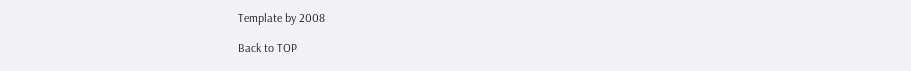Template by 2008

Back to TOP